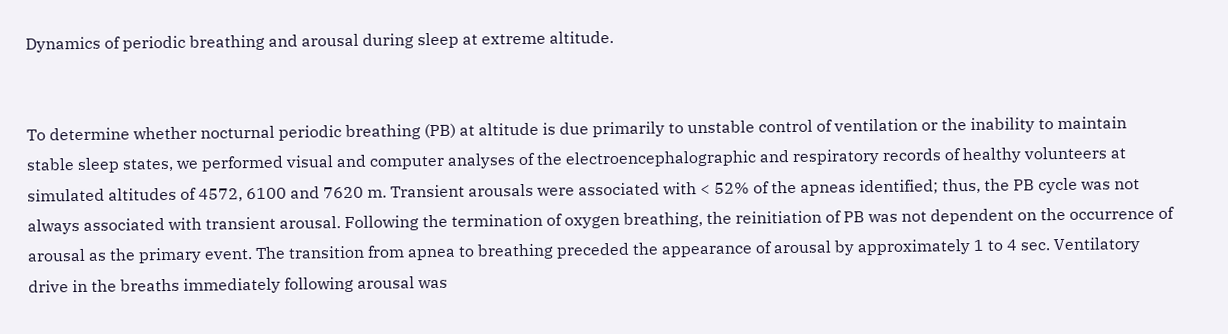Dynamics of periodic breathing and arousal during sleep at extreme altitude.


To determine whether nocturnal periodic breathing (PB) at altitude is due primarily to unstable control of ventilation or the inability to maintain stable sleep states, we performed visual and computer analyses of the electroencephalographic and respiratory records of healthy volunteers at simulated altitudes of 4572, 6100 and 7620 m. Transient arousals were associated with < 52% of the apneas identified; thus, the PB cycle was not always associated with transient arousal. Following the termination of oxygen breathing, the reinitiation of PB was not dependent on the occurrence of arousal as the primary event. The transition from apnea to breathing preceded the appearance of arousal by approximately 1 to 4 sec. Ventilatory drive in the breaths immediately following arousal was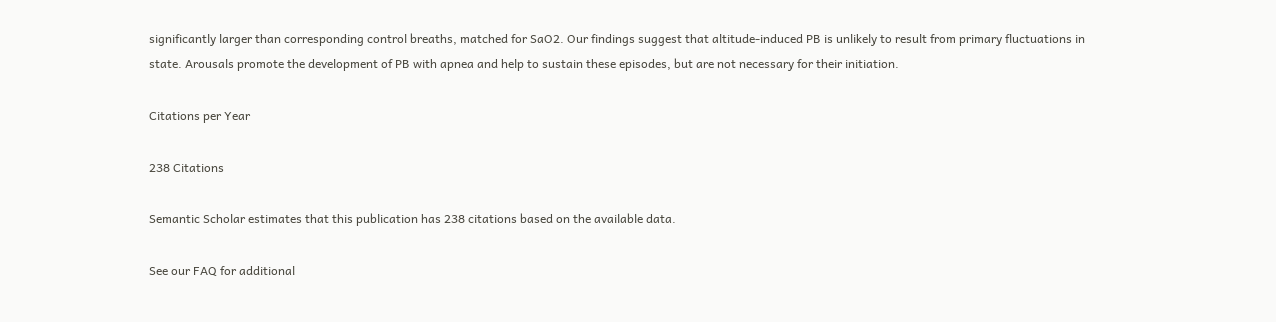significantly larger than corresponding control breaths, matched for SaO2. Our findings suggest that altitude-induced PB is unlikely to result from primary fluctuations in state. Arousals promote the development of PB with apnea and help to sustain these episodes, but are not necessary for their initiation.

Citations per Year

238 Citations

Semantic Scholar estimates that this publication has 238 citations based on the available data.

See our FAQ for additional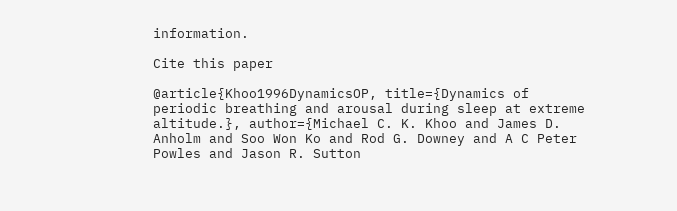information.

Cite this paper

@article{Khoo1996DynamicsOP, title={Dynamics of periodic breathing and arousal during sleep at extreme altitude.}, author={Michael C. K. Khoo and James D. Anholm and Soo Won Ko and Rod G. Downey and A C Peter Powles and Jason R. Sutton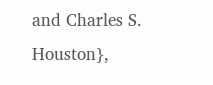and Charles S. Houston},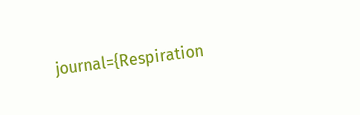journal={Respiration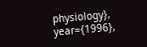physiology}, year={1996},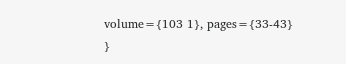volume={103 1}, pages={33-43} }